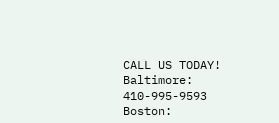CALL US TODAY! Baltimore: 410-995-9593 Boston: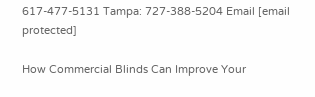617-477-5131 Tampa: 727-388-5204 Email [email protected]

How Commercial Blinds Can Improve Your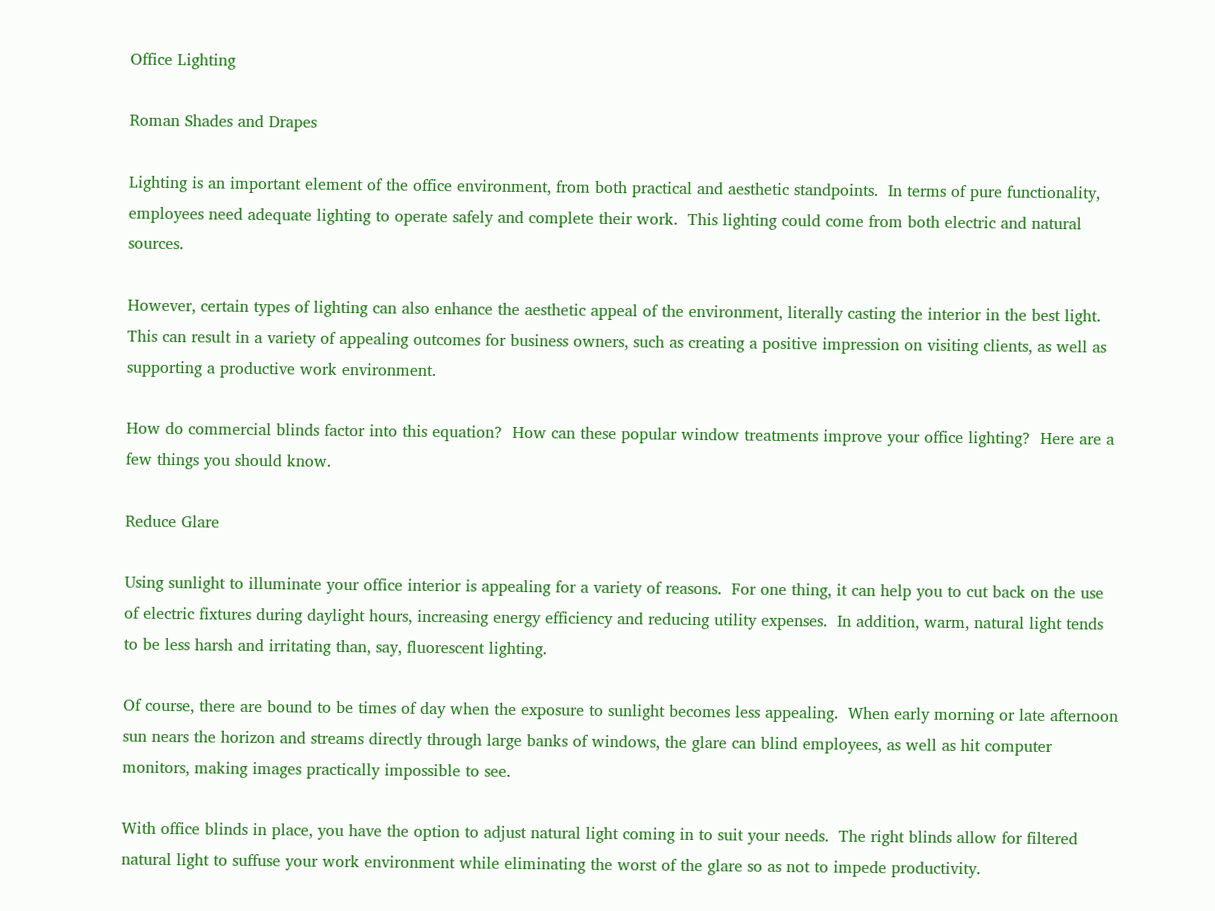Office Lighting

Roman Shades and Drapes

Lighting is an important element of the office environment, from both practical and aesthetic standpoints.  In terms of pure functionality, employees need adequate lighting to operate safely and complete their work.  This lighting could come from both electric and natural sources.

However, certain types of lighting can also enhance the aesthetic appeal of the environment, literally casting the interior in the best light.  This can result in a variety of appealing outcomes for business owners, such as creating a positive impression on visiting clients, as well as supporting a productive work environment.

How do commercial blinds factor into this equation?  How can these popular window treatments improve your office lighting?  Here are a few things you should know.

Reduce Glare

Using sunlight to illuminate your office interior is appealing for a variety of reasons.  For one thing, it can help you to cut back on the use of electric fixtures during daylight hours, increasing energy efficiency and reducing utility expenses.  In addition, warm, natural light tends to be less harsh and irritating than, say, fluorescent lighting.

Of course, there are bound to be times of day when the exposure to sunlight becomes less appealing.  When early morning or late afternoon sun nears the horizon and streams directly through large banks of windows, the glare can blind employees, as well as hit computer monitors, making images practically impossible to see.

With office blinds in place, you have the option to adjust natural light coming in to suit your needs.  The right blinds allow for filtered natural light to suffuse your work environment while eliminating the worst of the glare so as not to impede productivity.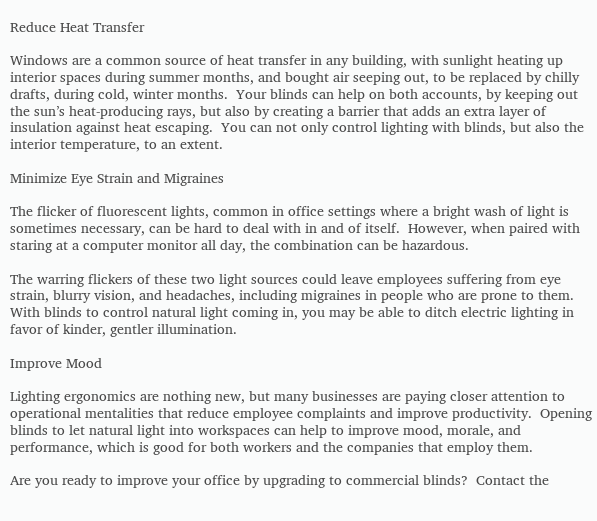Reduce Heat Transfer

Windows are a common source of heat transfer in any building, with sunlight heating up interior spaces during summer months, and bought air seeping out, to be replaced by chilly drafts, during cold, winter months.  Your blinds can help on both accounts, by keeping out the sun’s heat-producing rays, but also by creating a barrier that adds an extra layer of insulation against heat escaping.  You can not only control lighting with blinds, but also the interior temperature, to an extent.

Minimize Eye Strain and Migraines

The flicker of fluorescent lights, common in office settings where a bright wash of light is sometimes necessary, can be hard to deal with in and of itself.  However, when paired with staring at a computer monitor all day, the combination can be hazardous.

The warring flickers of these two light sources could leave employees suffering from eye strain, blurry vision, and headaches, including migraines in people who are prone to them.  With blinds to control natural light coming in, you may be able to ditch electric lighting in favor of kinder, gentler illumination.

Improve Mood

Lighting ergonomics are nothing new, but many businesses are paying closer attention to operational mentalities that reduce employee complaints and improve productivity.  Opening blinds to let natural light into workspaces can help to improve mood, morale, and performance, which is good for both workers and the companies that employ them.

Are you ready to improve your office by upgrading to commercial blinds?  Contact the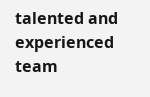talented and experienced team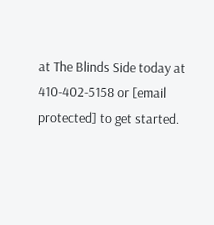at The Blinds Side today at 410-402-5158 or [email protected] to get started.